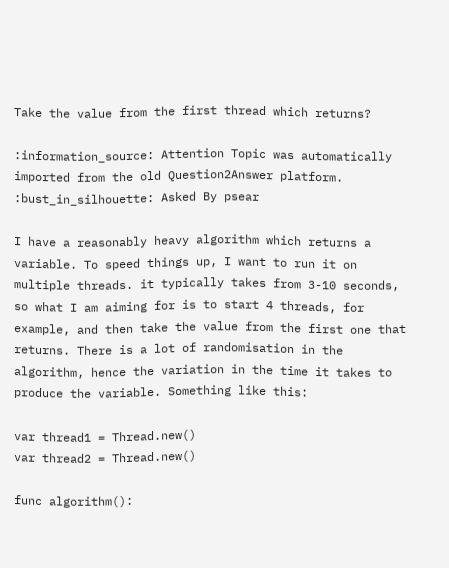Take the value from the first thread which returns?

:information_source: Attention Topic was automatically imported from the old Question2Answer platform.
:bust_in_silhouette: Asked By psear

I have a reasonably heavy algorithm which returns a variable. To speed things up, I want to run it on multiple threads. it typically takes from 3-10 seconds, so what I am aiming for is to start 4 threads, for example, and then take the value from the first one that returns. There is a lot of randomisation in the algorithm, hence the variation in the time it takes to produce the variable. Something like this:

var thread1 = Thread.new()
var thread2 = Thread.new()

func algorithm():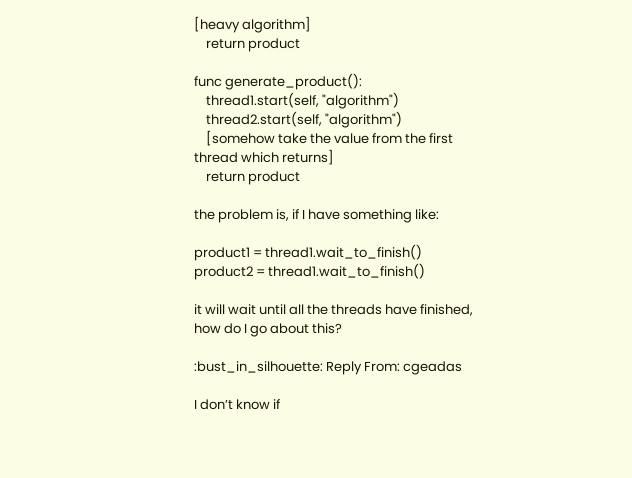[heavy algorithm]
    return product

func generate_product():
    thread1.start(self, "algorithm")
    thread2.start(self, "algorithm")
    [somehow take the value from the first thread which returns]
    return product

the problem is, if I have something like:

product1 = thread1.wait_to_finish()
product2 = thread1.wait_to_finish()

it will wait until all the threads have finished, how do I go about this?

:bust_in_silhouette: Reply From: cgeadas

I don’t know if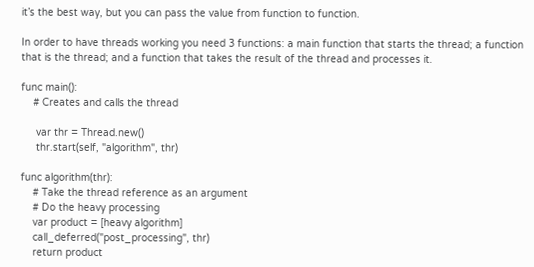it’s the best way, but you can pass the value from function to function.

In order to have threads working you need 3 functions: a main function that starts the thread; a function that is the thread; and a function that takes the result of the thread and processes it.

func main():
    # Creates and calls the thread

     var thr = Thread.new()
     thr.start(self, "algorithm", thr)

func algorithm(thr):
    # Take the thread reference as an argument
    # Do the heavy processing
    var product = [heavy algorithm]
    call_deferred("post_processing", thr)
    return product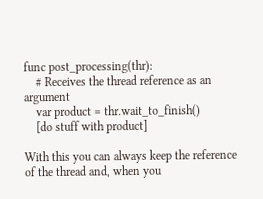func post_processing(thr):
    # Receives the thread reference as an argument
    var product = thr.wait_to_finish()
    [do stuff with product]

With this you can always keep the reference of the thread and, when you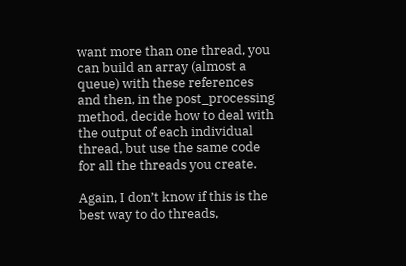want more than one thread, you can build an array (almost a queue) with these references and then, in the post_processing method, decide how to deal with the output of each individual thread, but use the same code for all the threads you create.

Again, I don’t know if this is the best way to do threads,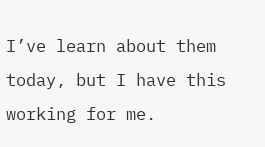I’ve learn about them today, but I have this working for me.